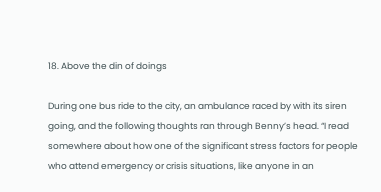18. Above the din of doings

During one bus ride to the city, an ambulance raced by with its siren going, and the following thoughts ran through Benny’s head. “I read somewhere about how one of the significant stress factors for people who attend emergency or crisis situations, like anyone in an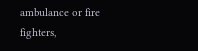ambulance or fire fighters,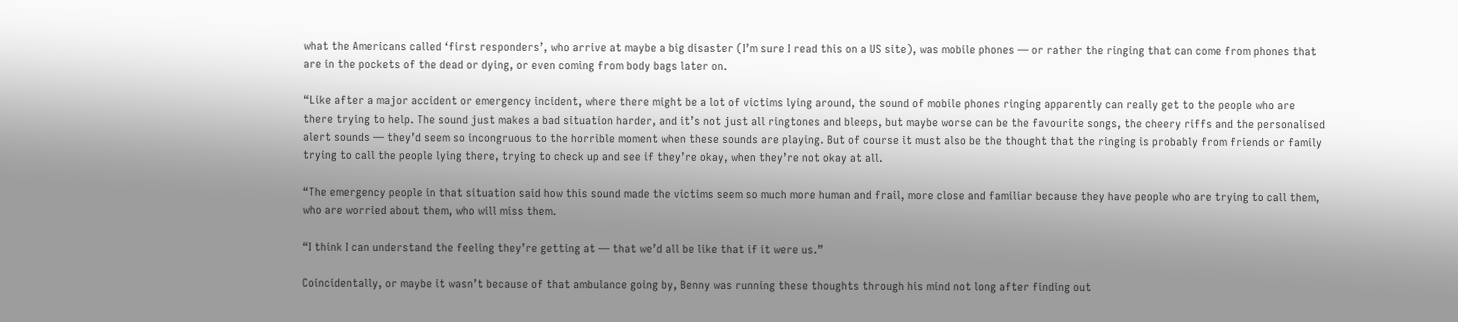what the Americans called ‘first responders’, who arrive at maybe a big disaster (I’m sure I read this on a US site), was mobile phones — or rather the ringing that can come from phones that are in the pockets of the dead or dying, or even coming from body bags later on.

“Like after a major accident or emergency incident, where there might be a lot of victims lying around, the sound of mobile phones ringing apparently can really get to the people who are there trying to help. The sound just makes a bad situation harder, and it’s not just all ringtones and bleeps, but maybe worse can be the favourite songs, the cheery riffs and the personalised alert sounds — they’d seem so incongruous to the horrible moment when these sounds are playing. But of course it must also be the thought that the ringing is probably from friends or family trying to call the people lying there, trying to check up and see if they’re okay, when they’re not okay at all.

“The emergency people in that situation said how this sound made the victims seem so much more human and frail, more close and familiar because they have people who are trying to call them, who are worried about them, who will miss them.

“I think I can understand the feeling they’re getting at — that we’d all be like that if it were us.”

Coincidentally, or maybe it wasn’t because of that ambulance going by, Benny was running these thoughts through his mind not long after finding out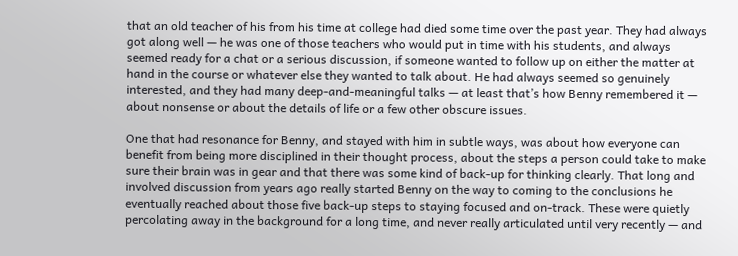that an old teacher of his from his time at college had died some time over the past year. They had always got along well — he was one of those teachers who would put in time with his students, and always seemed ready for a chat or a serious discussion, if someone wanted to follow up on either the matter at hand in the course or whatever else they wanted to talk about. He had always seemed so genuinely interested, and they had many deep-and-meaningful talks — at least that’s how Benny remembered it — about nonsense or about the details of life or a few other obscure issues.

One that had resonance for Benny, and stayed with him in subtle ways, was about how everyone can benefit from being more disciplined in their thought process, about the steps a person could take to make sure their brain was in gear and that there was some kind of back-up for thinking clearly. That long and involved discussion from years ago really started Benny on the way to coming to the conclusions he eventually reached about those five back-up steps to staying focused and on-track. These were quietly percolating away in the background for a long time, and never really articulated until very recently — and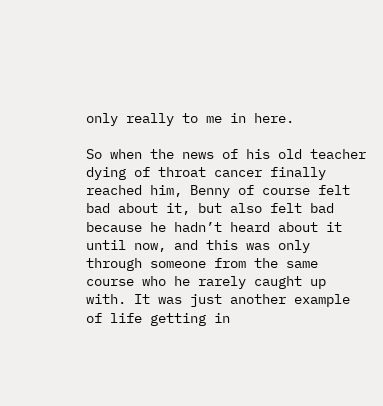only really to me in here.

So when the news of his old teacher dying of throat cancer finally reached him, Benny of course felt bad about it, but also felt bad because he hadn’t heard about it until now, and this was only through someone from the same course who he rarely caught up with. It was just another example of life getting in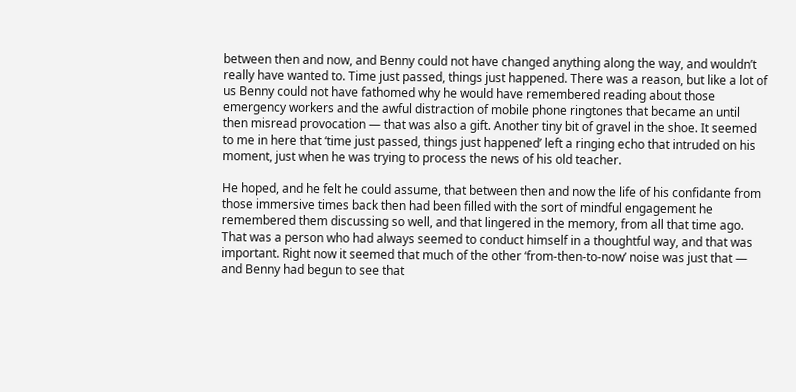between then and now, and Benny could not have changed anything along the way, and wouldn’t really have wanted to. Time just passed, things just happened. There was a reason, but like a lot of us Benny could not have fathomed why he would have remembered reading about those emergency workers and the awful distraction of mobile phone ringtones that became an until then misread provocation — that was also a gift. Another tiny bit of gravel in the shoe. It seemed to me in here that ‘time just passed, things just happened’ left a ringing echo that intruded on his moment, just when he was trying to process the news of his old teacher.

He hoped, and he felt he could assume, that between then and now the life of his confidante from those immersive times back then had been filled with the sort of mindful engagement he remembered them discussing so well, and that lingered in the memory, from all that time ago. That was a person who had always seemed to conduct himself in a thoughtful way, and that was important. Right now it seemed that much of the other ‘from-then-to-now’ noise was just that — and Benny had begun to see that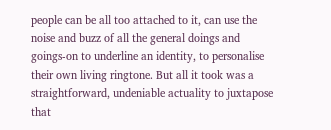people can be all too attached to it, can use the noise and buzz of all the general doings and goings-on to underline an identity, to personalise their own living ringtone. But all it took was a straightforward, undeniable actuality to juxtapose that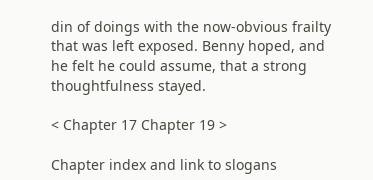din of doings with the now-obvious frailty that was left exposed. Benny hoped, and he felt he could assume, that a strong thoughtfulness stayed.

< Chapter 17 Chapter 19 >

Chapter index and link to slogans